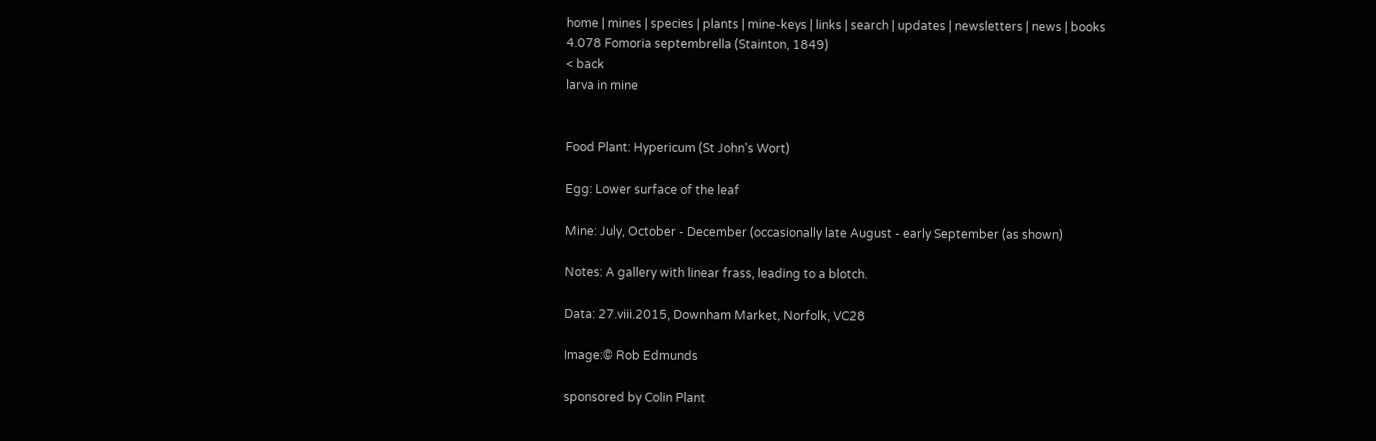home | mines | species | plants | mine-keys | links | search | updates | newsletters | news | books
4.078 Fomoria septembrella (Stainton, 1849)
< back
larva in mine


Food Plant: Hypericum (St John's Wort)

Egg: Lower surface of the leaf

Mine: July, October - December (occasionally late August - early September (as shown)

Notes: A gallery with linear frass, leading to a blotch.

Data: 27.viii.2015, Downham Market, Norfolk, VC28

Image:© Rob Edmunds

sponsored by Colin Plant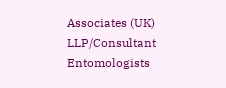Associates (UK) LLP/Consultant Entomologists